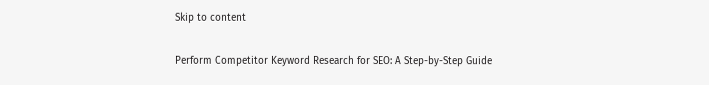Skip to content

Perform Competitor Keyword Research for SEO: A Step-by-Step Guide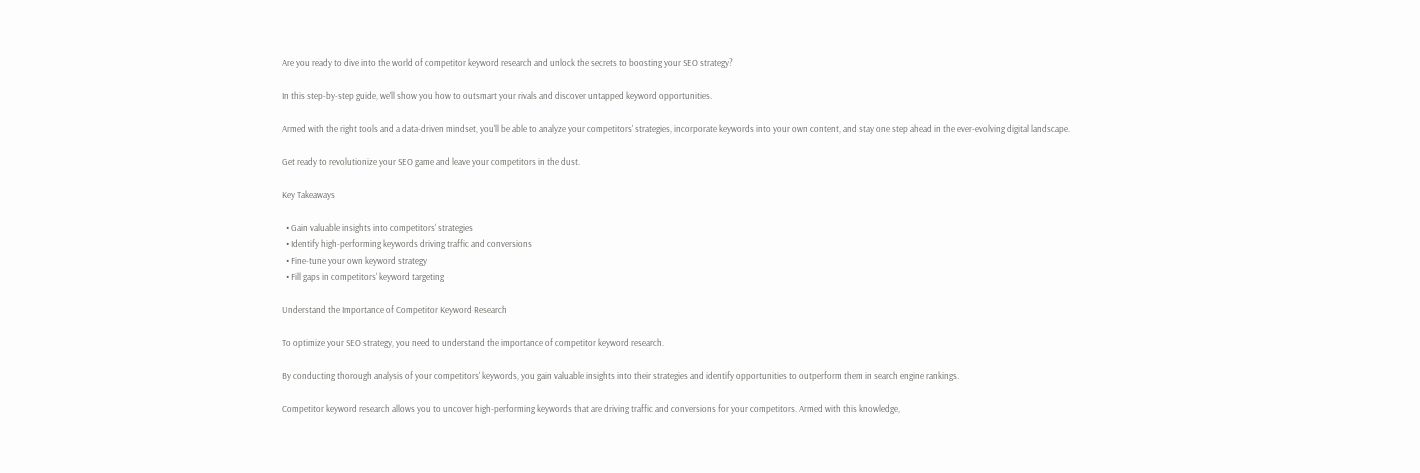Are you ready to dive into the world of competitor keyword research and unlock the secrets to boosting your SEO strategy?

In this step-by-step guide, we'll show you how to outsmart your rivals and discover untapped keyword opportunities.

Armed with the right tools and a data-driven mindset, you'll be able to analyze your competitors' strategies, incorporate keywords into your own content, and stay one step ahead in the ever-evolving digital landscape.

Get ready to revolutionize your SEO game and leave your competitors in the dust.

Key Takeaways

  • Gain valuable insights into competitors' strategies
  • Identify high-performing keywords driving traffic and conversions
  • Fine-tune your own keyword strategy
  • Fill gaps in competitors' keyword targeting

Understand the Importance of Competitor Keyword Research

To optimize your SEO strategy, you need to understand the importance of competitor keyword research.

By conducting thorough analysis of your competitors' keywords, you gain valuable insights into their strategies and identify opportunities to outperform them in search engine rankings.

Competitor keyword research allows you to uncover high-performing keywords that are driving traffic and conversions for your competitors. Armed with this knowledge,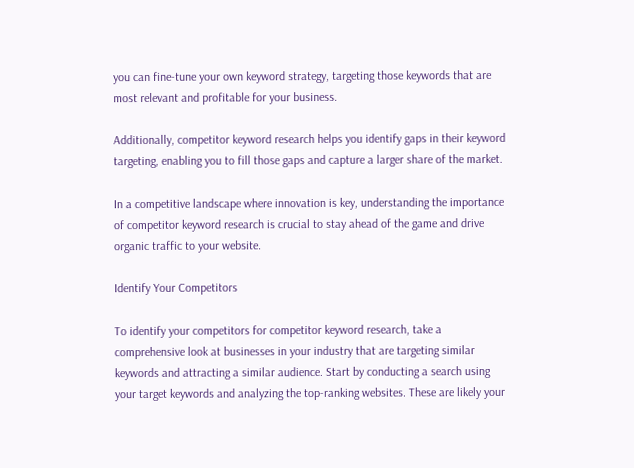you can fine-tune your own keyword strategy, targeting those keywords that are most relevant and profitable for your business.

Additionally, competitor keyword research helps you identify gaps in their keyword targeting, enabling you to fill those gaps and capture a larger share of the market.

In a competitive landscape where innovation is key, understanding the importance of competitor keyword research is crucial to stay ahead of the game and drive organic traffic to your website.

Identify Your Competitors

To identify your competitors for competitor keyword research, take a comprehensive look at businesses in your industry that are targeting similar keywords and attracting a similar audience. Start by conducting a search using your target keywords and analyzing the top-ranking websites. These are likely your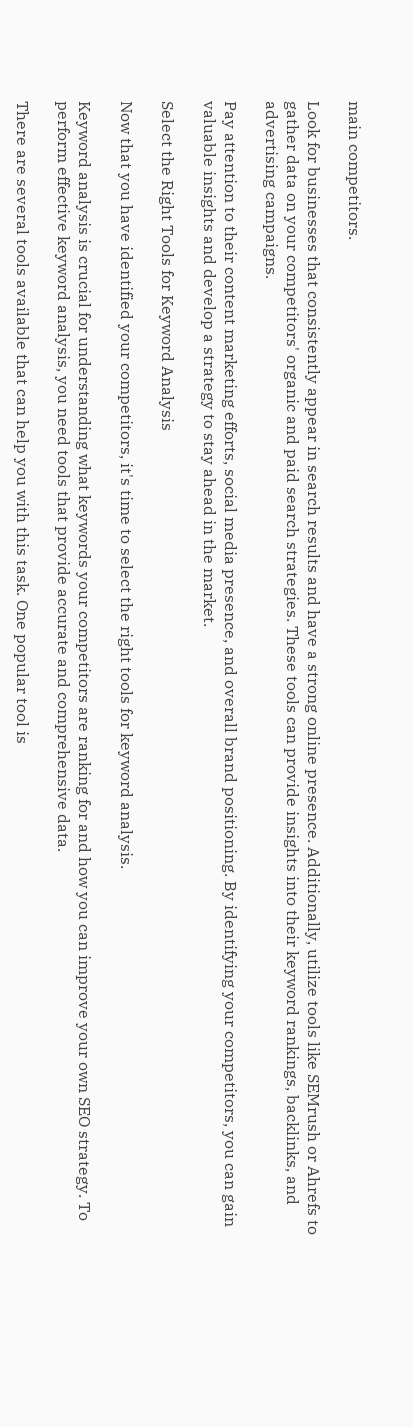main competitors.

Look for businesses that consistently appear in search results and have a strong online presence. Additionally, utilize tools like SEMrush or Ahrefs to gather data on your competitors' organic and paid search strategies. These tools can provide insights into their keyword rankings, backlinks, and advertising campaigns.

Pay attention to their content marketing efforts, social media presence, and overall brand positioning. By identifying your competitors, you can gain valuable insights and develop a strategy to stay ahead in the market.

Select the Right Tools for Keyword Analysis

Now that you have identified your competitors, it's time to select the right tools for keyword analysis.

Keyword analysis is crucial for understanding what keywords your competitors are ranking for and how you can improve your own SEO strategy. To perform effective keyword analysis, you need tools that provide accurate and comprehensive data.

There are several tools available that can help you with this task. One popular tool is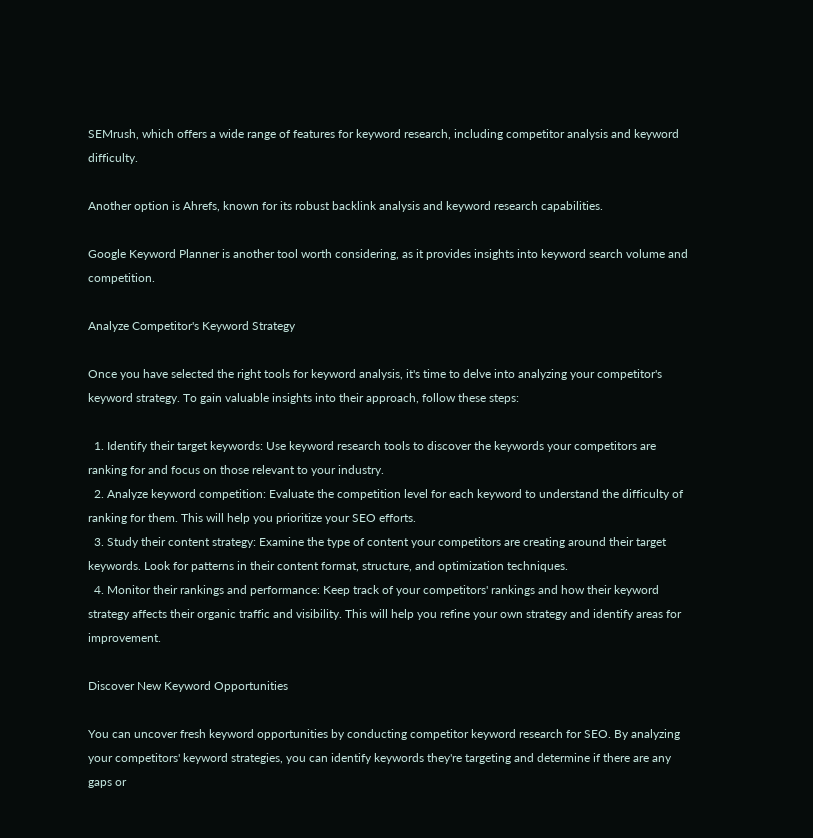SEMrush, which offers a wide range of features for keyword research, including competitor analysis and keyword difficulty.

Another option is Ahrefs, known for its robust backlink analysis and keyword research capabilities.

Google Keyword Planner is another tool worth considering, as it provides insights into keyword search volume and competition.

Analyze Competitor's Keyword Strategy

Once you have selected the right tools for keyword analysis, it's time to delve into analyzing your competitor's keyword strategy. To gain valuable insights into their approach, follow these steps:

  1. Identify their target keywords: Use keyword research tools to discover the keywords your competitors are ranking for and focus on those relevant to your industry.
  2. Analyze keyword competition: Evaluate the competition level for each keyword to understand the difficulty of ranking for them. This will help you prioritize your SEO efforts.
  3. Study their content strategy: Examine the type of content your competitors are creating around their target keywords. Look for patterns in their content format, structure, and optimization techniques.
  4. Monitor their rankings and performance: Keep track of your competitors' rankings and how their keyword strategy affects their organic traffic and visibility. This will help you refine your own strategy and identify areas for improvement.

Discover New Keyword Opportunities

You can uncover fresh keyword opportunities by conducting competitor keyword research for SEO. By analyzing your competitors' keyword strategies, you can identify keywords they're targeting and determine if there are any gaps or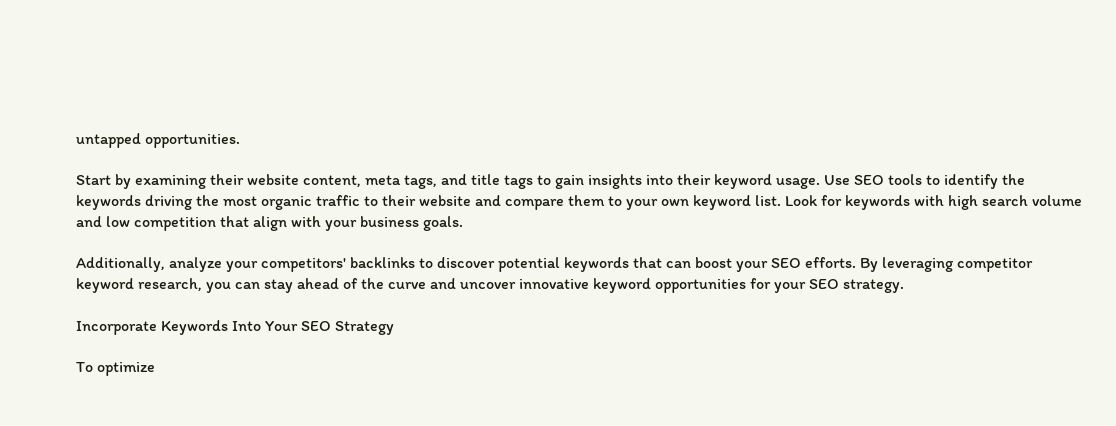untapped opportunities.

Start by examining their website content, meta tags, and title tags to gain insights into their keyword usage. Use SEO tools to identify the keywords driving the most organic traffic to their website and compare them to your own keyword list. Look for keywords with high search volume and low competition that align with your business goals.

Additionally, analyze your competitors' backlinks to discover potential keywords that can boost your SEO efforts. By leveraging competitor keyword research, you can stay ahead of the curve and uncover innovative keyword opportunities for your SEO strategy.

Incorporate Keywords Into Your SEO Strategy

To optimize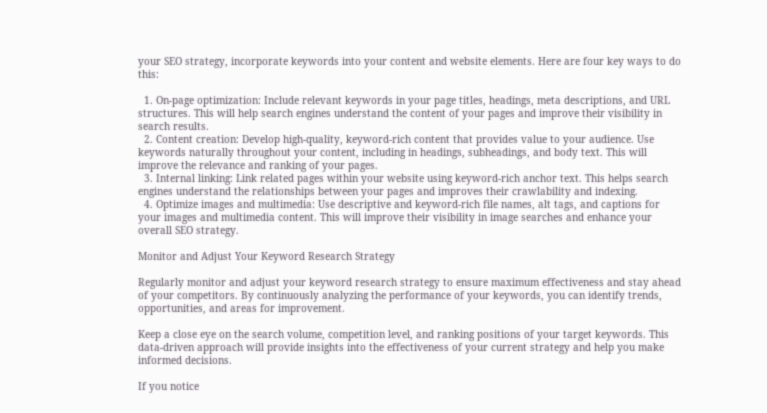your SEO strategy, incorporate keywords into your content and website elements. Here are four key ways to do this:

  1. On-page optimization: Include relevant keywords in your page titles, headings, meta descriptions, and URL structures. This will help search engines understand the content of your pages and improve their visibility in search results.
  2. Content creation: Develop high-quality, keyword-rich content that provides value to your audience. Use keywords naturally throughout your content, including in headings, subheadings, and body text. This will improve the relevance and ranking of your pages.
  3. Internal linking: Link related pages within your website using keyword-rich anchor text. This helps search engines understand the relationships between your pages and improves their crawlability and indexing.
  4. Optimize images and multimedia: Use descriptive and keyword-rich file names, alt tags, and captions for your images and multimedia content. This will improve their visibility in image searches and enhance your overall SEO strategy.

Monitor and Adjust Your Keyword Research Strategy

Regularly monitor and adjust your keyword research strategy to ensure maximum effectiveness and stay ahead of your competitors. By continuously analyzing the performance of your keywords, you can identify trends, opportunities, and areas for improvement.

Keep a close eye on the search volume, competition level, and ranking positions of your target keywords. This data-driven approach will provide insights into the effectiveness of your current strategy and help you make informed decisions.

If you notice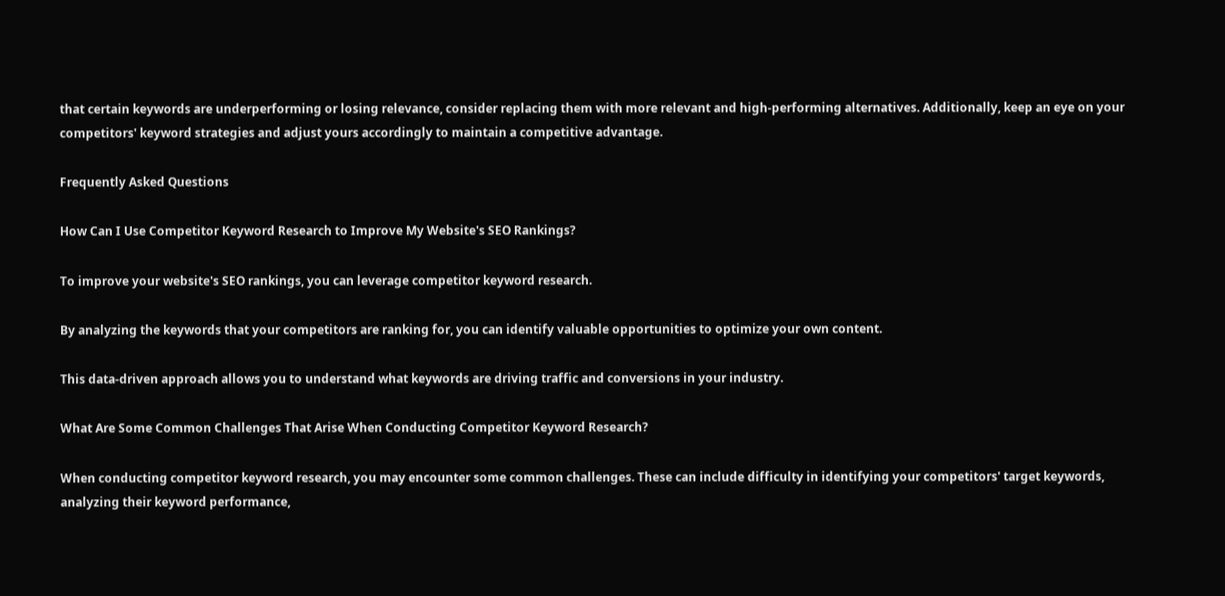that certain keywords are underperforming or losing relevance, consider replacing them with more relevant and high-performing alternatives. Additionally, keep an eye on your competitors' keyword strategies and adjust yours accordingly to maintain a competitive advantage.

Frequently Asked Questions

How Can I Use Competitor Keyword Research to Improve My Website's SEO Rankings?

To improve your website's SEO rankings, you can leverage competitor keyword research.

By analyzing the keywords that your competitors are ranking for, you can identify valuable opportunities to optimize your own content.

This data-driven approach allows you to understand what keywords are driving traffic and conversions in your industry.

What Are Some Common Challenges That Arise When Conducting Competitor Keyword Research?

When conducting competitor keyword research, you may encounter some common challenges. These can include difficulty in identifying your competitors' target keywords, analyzing their keyword performance,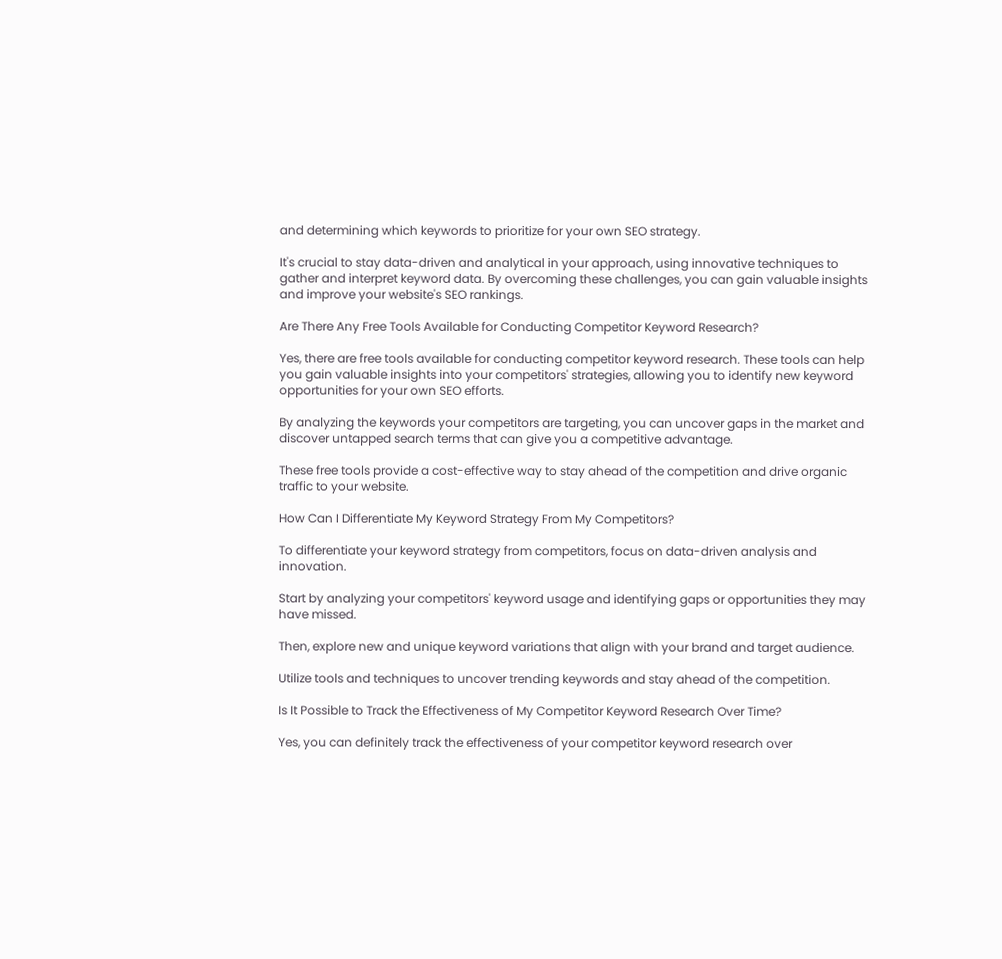and determining which keywords to prioritize for your own SEO strategy.

It's crucial to stay data-driven and analytical in your approach, using innovative techniques to gather and interpret keyword data. By overcoming these challenges, you can gain valuable insights and improve your website's SEO rankings.

Are There Any Free Tools Available for Conducting Competitor Keyword Research?

Yes, there are free tools available for conducting competitor keyword research. These tools can help you gain valuable insights into your competitors' strategies, allowing you to identify new keyword opportunities for your own SEO efforts.

By analyzing the keywords your competitors are targeting, you can uncover gaps in the market and discover untapped search terms that can give you a competitive advantage.

These free tools provide a cost-effective way to stay ahead of the competition and drive organic traffic to your website.

How Can I Differentiate My Keyword Strategy From My Competitors?

To differentiate your keyword strategy from competitors, focus on data-driven analysis and innovation.

Start by analyzing your competitors' keyword usage and identifying gaps or opportunities they may have missed.

Then, explore new and unique keyword variations that align with your brand and target audience.

Utilize tools and techniques to uncover trending keywords and stay ahead of the competition.

Is It Possible to Track the Effectiveness of My Competitor Keyword Research Over Time?

Yes, you can definitely track the effectiveness of your competitor keyword research over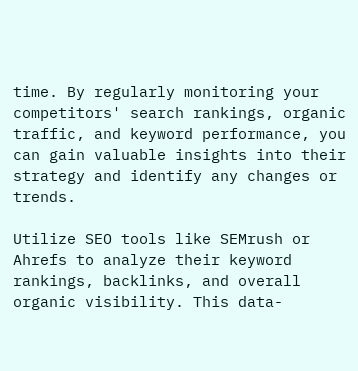time. By regularly monitoring your competitors' search rankings, organic traffic, and keyword performance, you can gain valuable insights into their strategy and identify any changes or trends.

Utilize SEO tools like SEMrush or Ahrefs to analyze their keyword rankings, backlinks, and overall organic visibility. This data-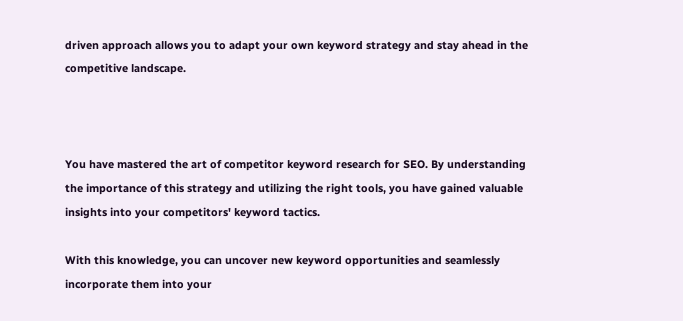driven approach allows you to adapt your own keyword strategy and stay ahead in the competitive landscape.



You have mastered the art of competitor keyword research for SEO. By understanding the importance of this strategy and utilizing the right tools, you have gained valuable insights into your competitors' keyword tactics.

With this knowledge, you can uncover new keyword opportunities and seamlessly incorporate them into your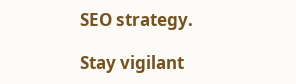SEO strategy.

Stay vigilant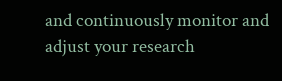and continuously monitor and adjust your research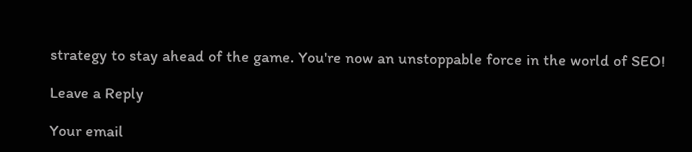strategy to stay ahead of the game. You're now an unstoppable force in the world of SEO!

Leave a Reply

Your email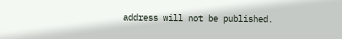address will not be published.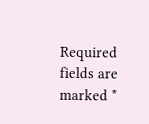Required fields are marked *